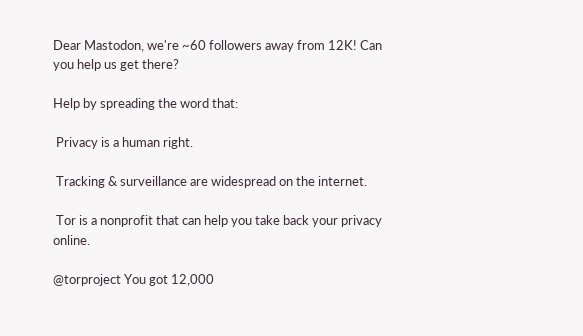Dear Mastodon, we're ~60 followers away from 12K! Can you help us get there?

Help by spreading the word that:

 Privacy is a human right.

 Tracking & surveillance are widespread on the internet.

 Tor is a nonprofit that can help you take back your privacy online.

@torproject You got 12,000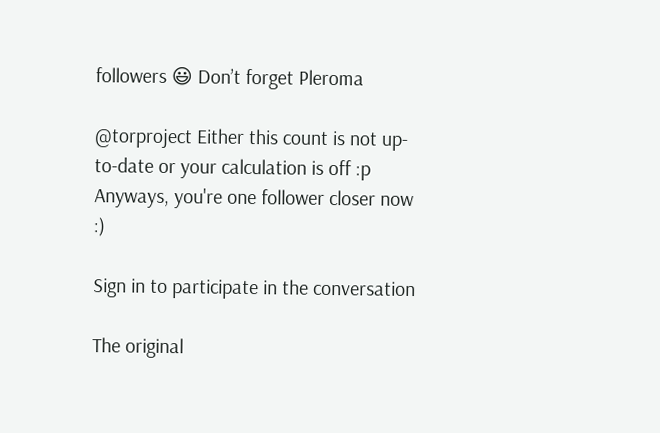followers 😃 Don’t forget Pleroma

@torproject Either this count is not up-to-date or your calculation is off :p
Anyways, you're one follower closer now :)

Sign in to participate in the conversation

The original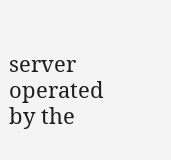server operated by the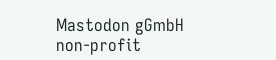Mastodon gGmbH non-profit